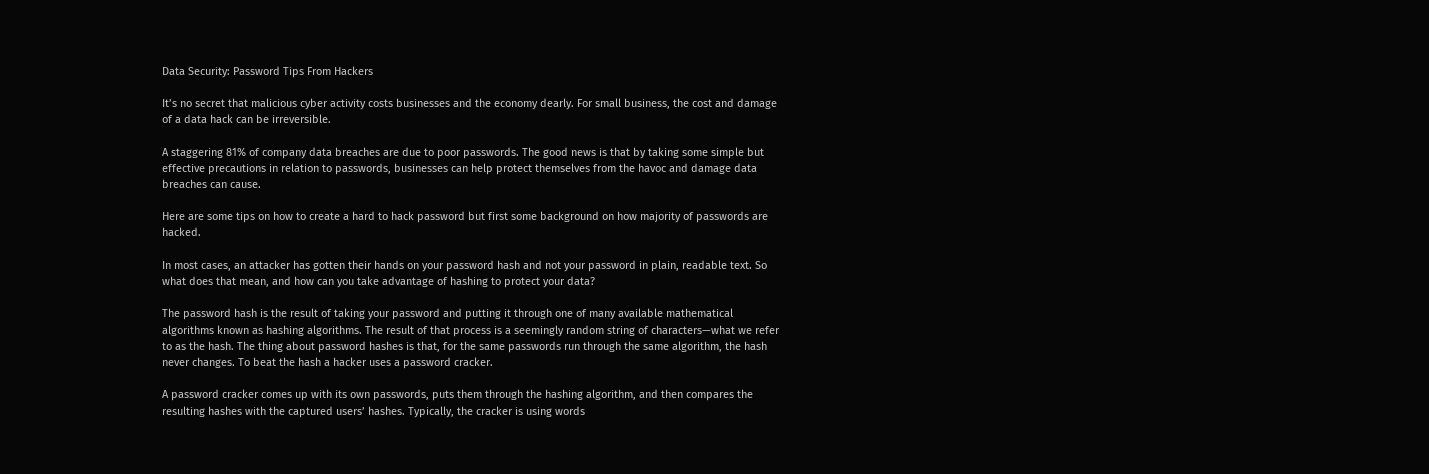Data Security: Password Tips From Hackers

It’s no secret that malicious cyber activity costs businesses and the economy dearly. For small business, the cost and damage of a data hack can be irreversible.

A staggering 81% of company data breaches are due to poor passwords. The good news is that by taking some simple but effective precautions in relation to passwords, businesses can help protect themselves from the havoc and damage data breaches can cause.

Here are some tips on how to create a hard to hack password but first some background on how majority of passwords are hacked.

In most cases, an attacker has gotten their hands on your password hash and not your password in plain, readable text. So what does that mean, and how can you take advantage of hashing to protect your data?

The password hash is the result of taking your password and putting it through one of many available mathematical algorithms known as hashing algorithms. The result of that process is a seemingly random string of characters—what we refer to as the hash. The thing about password hashes is that, for the same passwords run through the same algorithm, the hash never changes. To beat the hash a hacker uses a password cracker.

A password cracker comes up with its own passwords, puts them through the hashing algorithm, and then compares the resulting hashes with the captured users’ hashes. Typically, the cracker is using words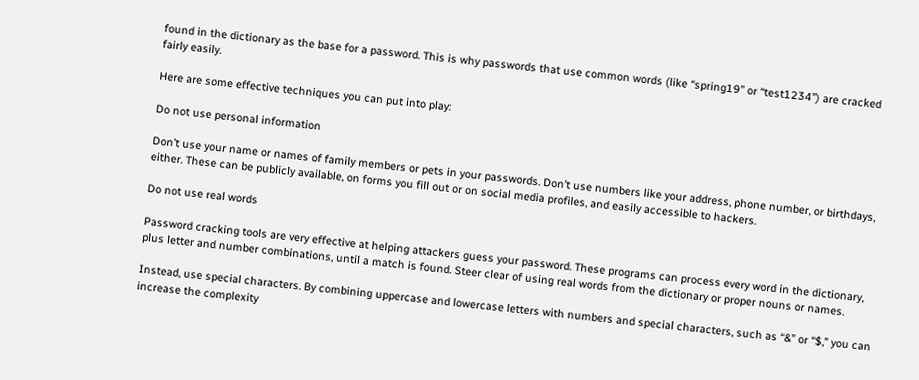found in the dictionary as the base for a password. This is why passwords that use common words (like “spring19” or “test1234”) are cracked fairly easily.

Here are some effective techniques you can put into play:

Do not use personal information

Don’t use your name or names of family members or pets in your passwords. Don’t use numbers like your address, phone number, or birthdays, either. These can be publicly available, on forms you fill out or on social media profiles, and easily accessible to hackers.

Do not use real words

Password cracking tools are very effective at helping attackers guess your password. These programs can process every word in the dictionary, plus letter and number combinations, until a match is found. Steer clear of using real words from the dictionary or proper nouns or names.

Instead, use special characters. By combining uppercase and lowercase letters with numbers and special characters, such as “&” or “$,” you can increase the complexity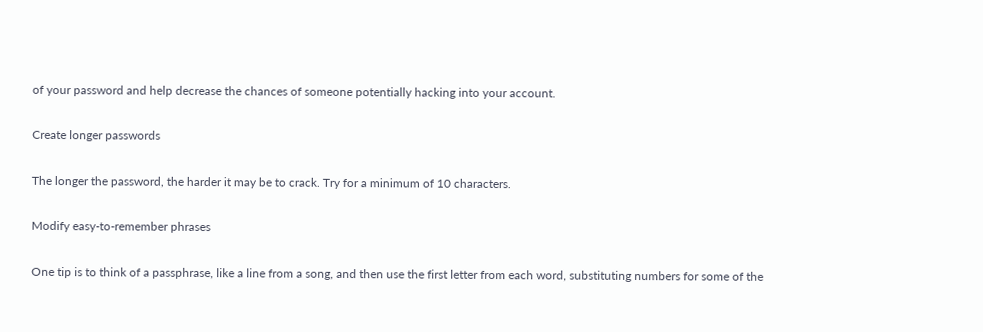of your password and help decrease the chances of someone potentially hacking into your account.

Create longer passwords

The longer the password, the harder it may be to crack. Try for a minimum of 10 characters.

Modify easy-to-remember phrases

One tip is to think of a passphrase, like a line from a song, and then use the first letter from each word, substituting numbers for some of the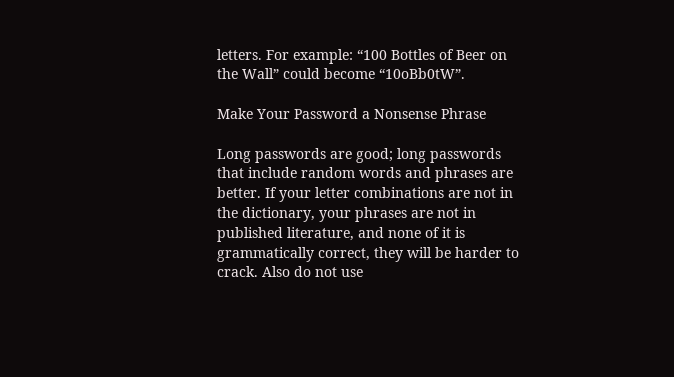letters. For example: “100 Bottles of Beer on the Wall” could become “10oBb0tW”.

Make Your Password a Nonsense Phrase

Long passwords are good; long passwords that include random words and phrases are better. If your letter combinations are not in the dictionary, your phrases are not in published literature, and none of it is grammatically correct, they will be harder to crack. Also do not use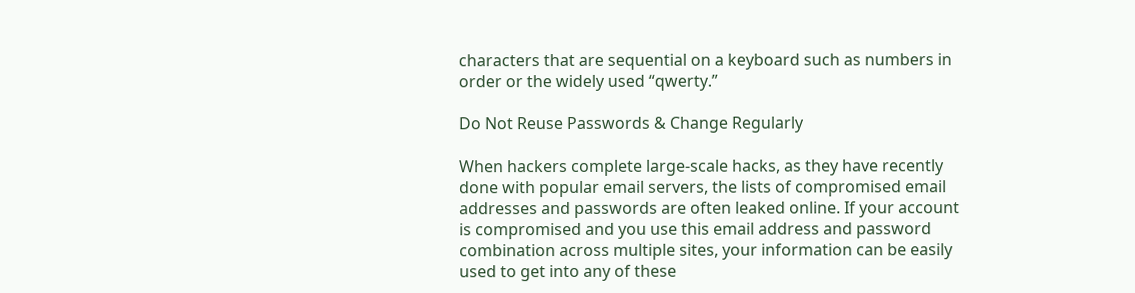characters that are sequential on a keyboard such as numbers in order or the widely used “qwerty.”

Do Not Reuse Passwords & Change Regularly

When hackers complete large-scale hacks, as they have recently done with popular email servers, the lists of compromised email addresses and passwords are often leaked online. If your account is compromised and you use this email address and password combination across multiple sites, your information can be easily used to get into any of these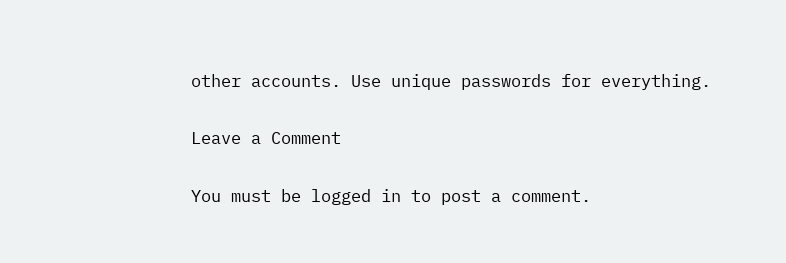other accounts. Use unique passwords for everything.

Leave a Comment

You must be logged in to post a comment.